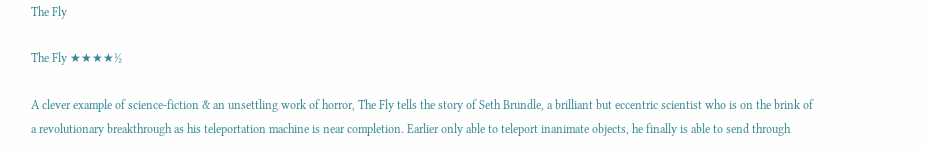The Fly

The Fly ★★★★½

A clever example of science-fiction & an unsettling work of horror, The Fly tells the story of Seth Brundle, a brilliant but eccentric scientist who is on the brink of a revolutionary breakthrough as his teleportation machine is near completion. Earlier only able to teleport inanimate objects, he finally is able to send through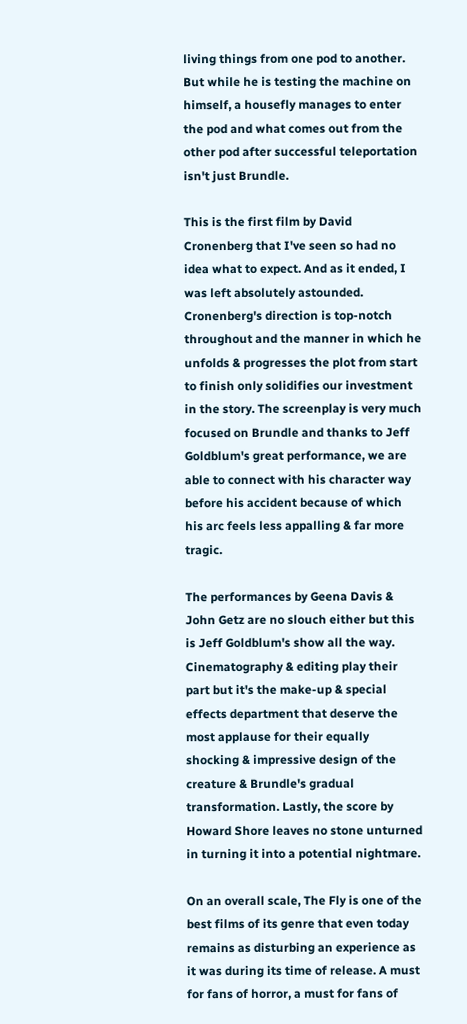living things from one pod to another. But while he is testing the machine on himself, a housefly manages to enter the pod and what comes out from the other pod after successful teleportation isn't just Brundle.

This is the first film by David Cronenberg that I've seen so had no idea what to expect. And as it ended, I was left absolutely astounded. Cronenberg's direction is top-notch throughout and the manner in which he unfolds & progresses the plot from start to finish only solidifies our investment in the story. The screenplay is very much focused on Brundle and thanks to Jeff Goldblum's great performance, we are able to connect with his character way before his accident because of which his arc feels less appalling & far more tragic.

The performances by Geena Davis & John Getz are no slouch either but this is Jeff Goldblum's show all the way. Cinematography & editing play their part but it's the make-up & special effects department that deserve the most applause for their equally shocking & impressive design of the creature & Brundle's gradual transformation. Lastly, the score by Howard Shore leaves no stone unturned in turning it into a potential nightmare.

On an overall scale, The Fly is one of the best films of its genre that even today remains as disturbing an experience as it was during its time of release. A must for fans of horror, a must for fans of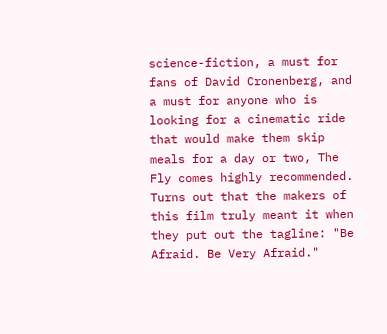science-fiction, a must for fans of David Cronenberg, and a must for anyone who is looking for a cinematic ride that would make them skip meals for a day or two, The Fly comes highly recommended. Turns out that the makers of this film truly meant it when they put out the tagline: "Be Afraid. Be Very Afraid."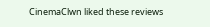CinemaClwn liked these reviews